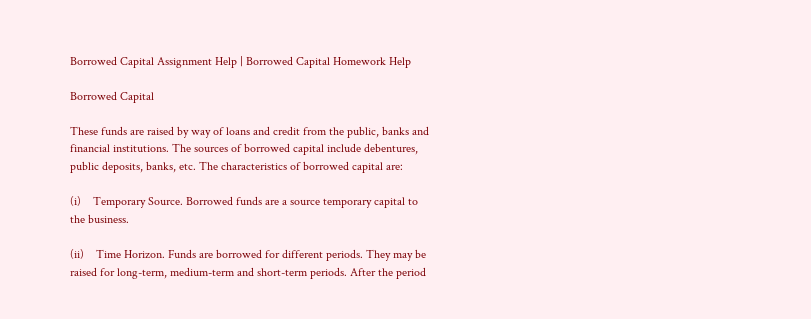Borrowed Capital Assignment Help | Borrowed Capital Homework Help

Borrowed Capital

These funds are raised by way of loans and credit from the public, banks and financial institutions. The sources of borrowed capital include debentures, public deposits, banks, etc. The characteristics of borrowed capital are:

(i)    Temporary Source. Borrowed funds are a source temporary capital to the business.

(ii)    Time Horizon. Funds are borrowed for different periods. They may be raised for long-term, medium-term and short-term periods. After the period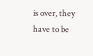is over, they have to be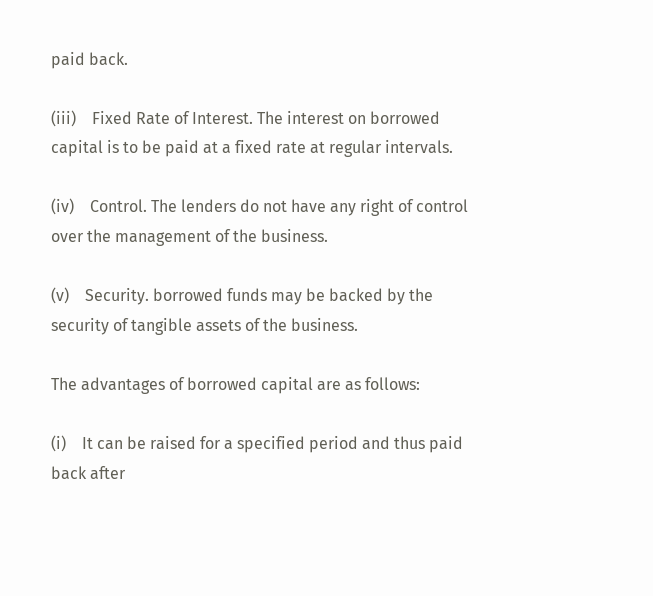paid back.

(iii)    Fixed Rate of Interest. The interest on borrowed capital is to be paid at a fixed rate at regular intervals.

(iv)    Control. The lenders do not have any right of control over the management of the business.

(v)    Security. borrowed funds may be backed by the security of tangible assets of the business.

The advantages of borrowed capital are as follows:

(i)    It can be raised for a specified period and thus paid back after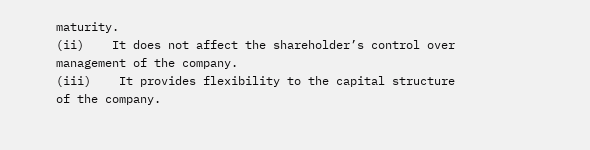maturity.
(ii)    It does not affect the shareholder’s control over management of the company.
(iii)    It provides flexibility to the capital structure of the company.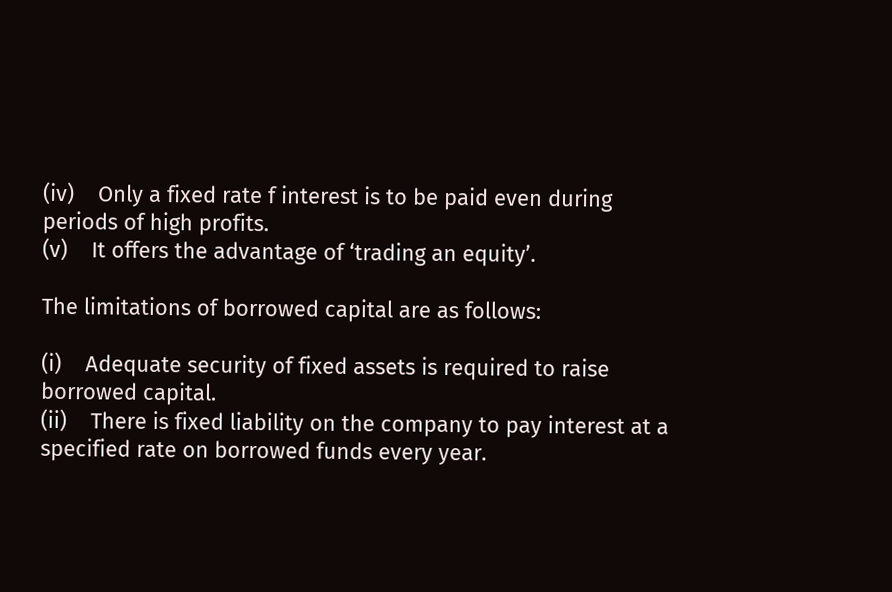(iv)    Only a fixed rate f interest is to be paid even during periods of high profits.
(v)    It offers the advantage of ‘trading an equity’.

The limitations of borrowed capital are as follows:

(i)    Adequate security of fixed assets is required to raise borrowed capital.
(ii)    There is fixed liability on the company to pay interest at a specified rate on borrowed funds every year.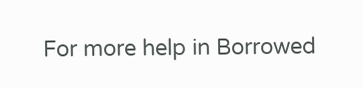For more help in Borrowed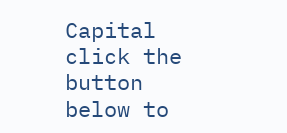Capital click the button below to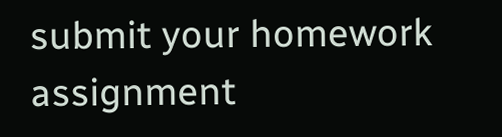submit your homework assignment